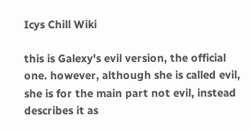Icys Chill Wiki

this is Galexy's evil version, the official one. however, although she is called evil, she is for the main part not evil, instead describes it as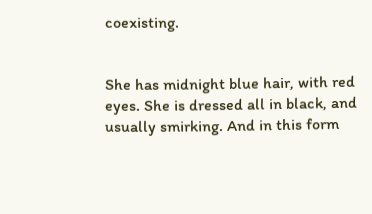coexisting.


She has midnight blue hair, with red eyes. She is dressed all in black, and usually smirking. And in this form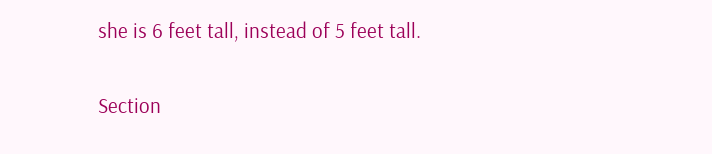she is 6 feet tall, instead of 5 feet tall.

Section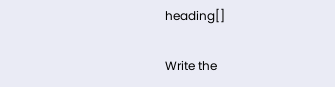heading[]

Write the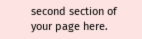second section of your page here.